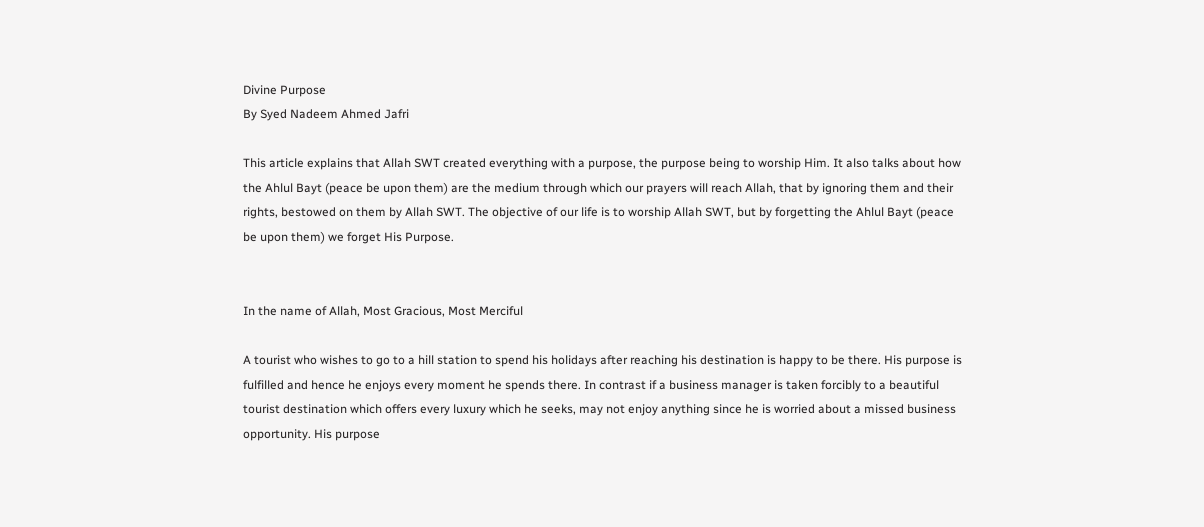Divine Purpose
By Syed Nadeem Ahmed Jafri

This article explains that Allah SWT created everything with a purpose, the purpose being to worship Him. It also talks about how the Ahlul Bayt (peace be upon them) are the medium through which our prayers will reach Allah, that by ignoring them and their rights, bestowed on them by Allah SWT. The objective of our life is to worship Allah SWT, but by forgetting the Ahlul Bayt (peace be upon them) we forget His Purpose.


In the name of Allah, Most Gracious, Most Merciful

A tourist who wishes to go to a hill station to spend his holidays after reaching his destination is happy to be there. His purpose is fulfilled and hence he enjoys every moment he spends there. In contrast if a business manager is taken forcibly to a beautiful tourist destination which offers every luxury which he seeks, may not enjoy anything since he is worried about a missed business opportunity. His purpose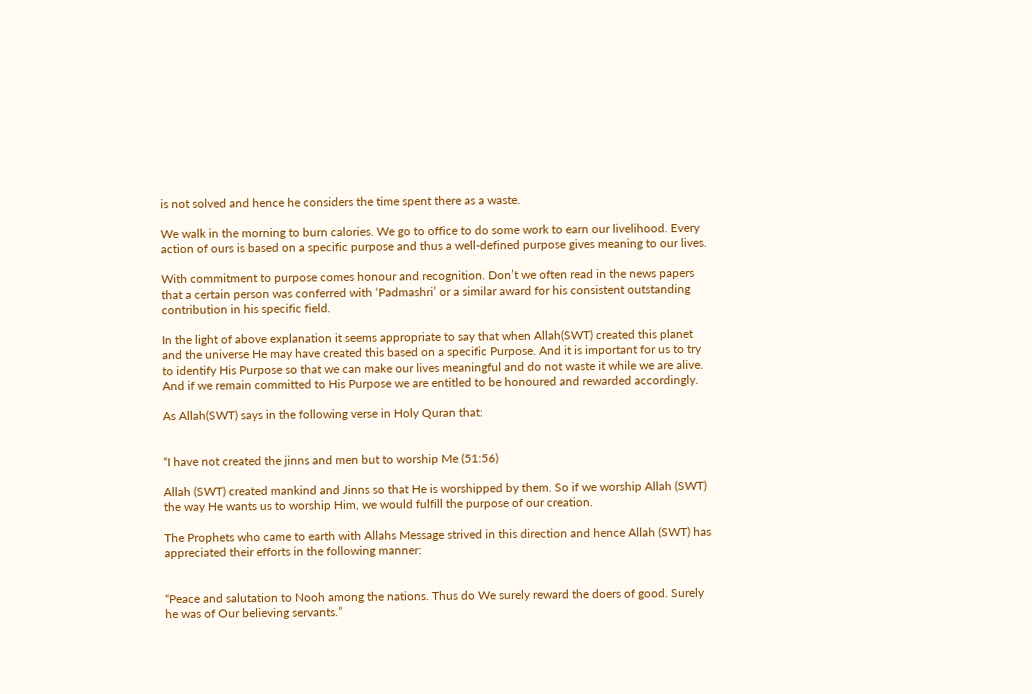is not solved and hence he considers the time spent there as a waste.

We walk in the morning to burn calories. We go to office to do some work to earn our livelihood. Every action of ours is based on a specific purpose and thus a well-defined purpose gives meaning to our lives.

With commitment to purpose comes honour and recognition. Don’t we often read in the news papers that a certain person was conferred with ‘Padmashri’ or a similar award for his consistent outstanding contribution in his specific field.

In the light of above explanation it seems appropriate to say that when Allah(SWT) created this planet and the universe He may have created this based on a specific Purpose. And it is important for us to try to identify His Purpose so that we can make our lives meaningful and do not waste it while we are alive. And if we remain committed to His Purpose we are entitled to be honoured and rewarded accordingly.

As Allah(SWT) says in the following verse in Holy Quran that:


“I have not created the jinns and men but to worship Me (51:56)

Allah (SWT) created mankind and Jinns so that He is worshipped by them. So if we worship Allah (SWT) the way He wants us to worship Him, we would fulfill the purpose of our creation.

The Prophets who came to earth with Allahs Message strived in this direction and hence Allah (SWT) has appreciated their efforts in the following manner:


“Peace and salutation to Nooh among the nations. Thus do We surely reward the doers of good. Surely he was of Our believing servants.”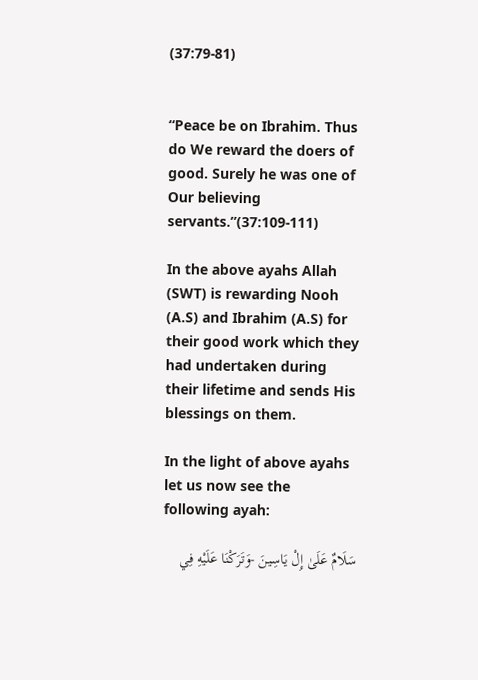(37:79-81)


“Peace be on Ibrahim. Thus do We reward the doers of good. Surely he was one of Our believing servants.”(37:109-111)

In the above ayahs Allah (SWT) is rewarding Nooh (A.S) and Ibrahim (A.S) for their good work which they had undertaken during their lifetime and sends His blessings on them.

In the light of above ayahs let us now see the following ayah:

سَلَامٌ عَلَىٰ إِلْ يَاسِينَ -وَتَرَكْنَا عَلَيْهِ فِي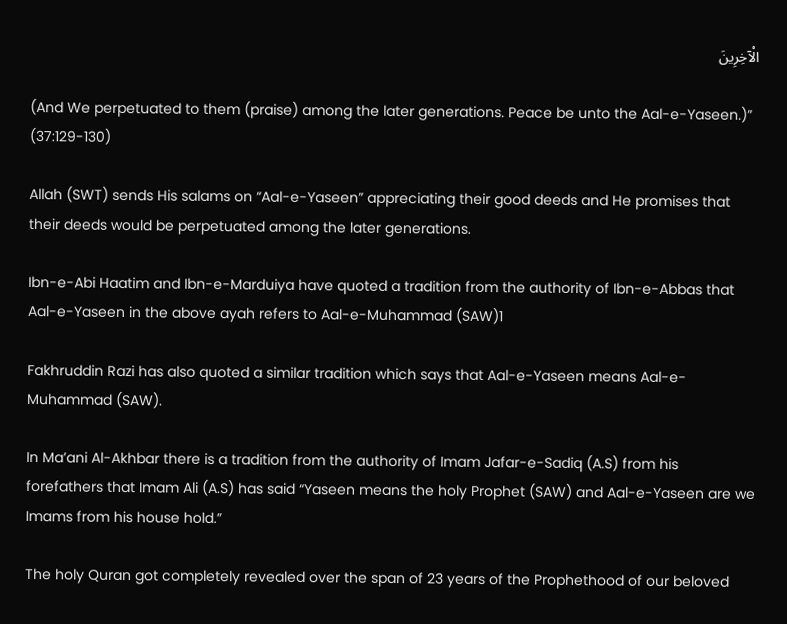الْآخِرِينَ

(And We perpetuated to them (praise) among the later generations. Peace be unto the Aal-e-Yaseen.)” (37:129-130)

Allah (SWT) sends His salams on “Aal-e-Yaseen” appreciating their good deeds and He promises that their deeds would be perpetuated among the later generations.

Ibn-e-Abi Haatim and Ibn-e-Marduiya have quoted a tradition from the authority of Ibn-e-Abbas that Aal-e-Yaseen in the above ayah refers to Aal-e-Muhammad (SAW)1

Fakhruddin Razi has also quoted a similar tradition which says that Aal-e-Yaseen means Aal-e-Muhammad (SAW).

In Ma’ani Al-Akhbar there is a tradition from the authority of Imam Jafar-e-Sadiq (A.S) from his forefathers that Imam Ali (A.S) has said “Yaseen means the holy Prophet (SAW) and Aal-e-Yaseen are we Imams from his house hold.”

The holy Quran got completely revealed over the span of 23 years of the Prophethood of our beloved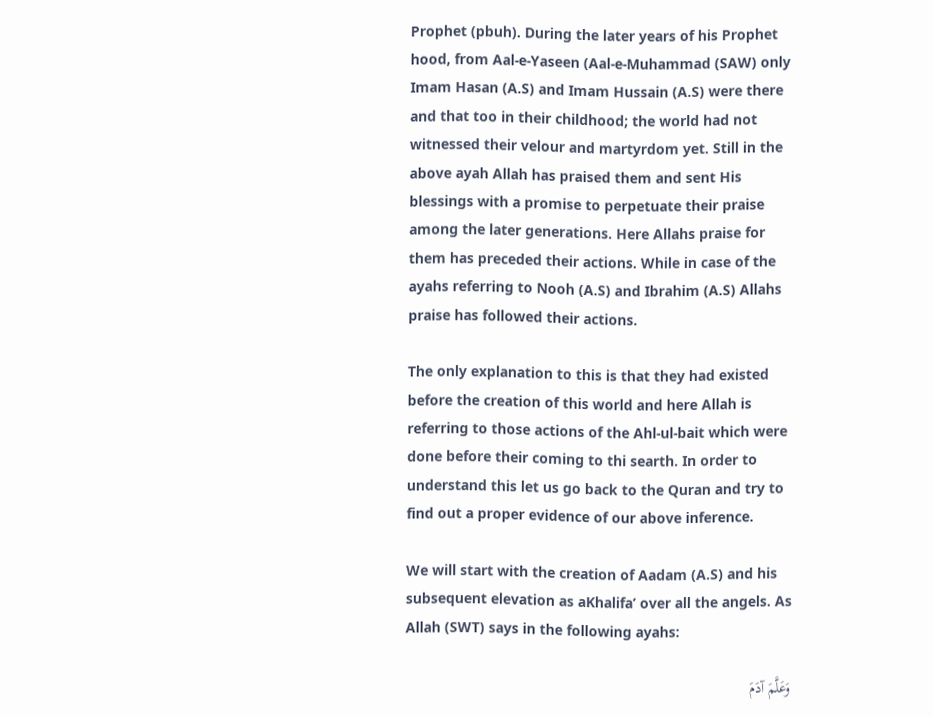Prophet (pbuh). During the later years of his Prophet hood, from Aal-e-Yaseen (Aal-e-Muhammad (SAW) only Imam Hasan (A.S) and Imam Hussain (A.S) were there and that too in their childhood; the world had not witnessed their velour and martyrdom yet. Still in the above ayah Allah has praised them and sent His blessings with a promise to perpetuate their praise among the later generations. Here Allahs praise for them has preceded their actions. While in case of the ayahs referring to Nooh (A.S) and Ibrahim (A.S) Allahs praise has followed their actions.

The only explanation to this is that they had existed before the creation of this world and here Allah is referring to those actions of the Ahl-ul-bait which were done before their coming to thi searth. In order to understand this let us go back to the Quran and try to find out a proper evidence of our above inference.

We will start with the creation of Aadam (A.S) and his subsequent elevation as aKhalifa’ over all the angels. As Allah (SWT) says in the following ayahs:

وَعَلَّمَ آدَمَ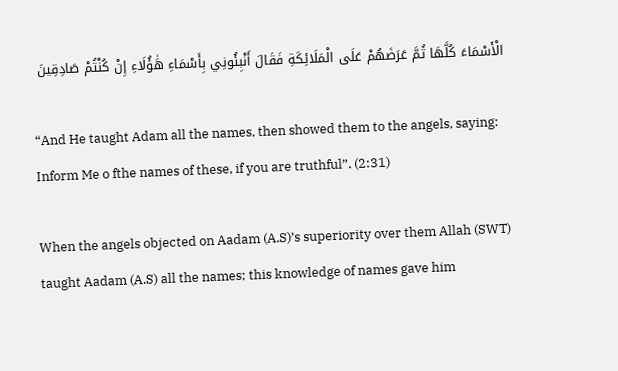الْأَسْمَاءَ كُلَّهَا ثُمَّ عَرَضَهُمْ عَلَى الْمَلَائِكَةِ فَقَالَ أَنْبِئُونِي بِأَسْمَاءِ هَٰؤُلَاءِ إِنْ كُنْتُمْ صَادِقِينَ

“And He taught Adam all the names, then showed them to the angels, saying: Inform Me o fthe names of these, if you are truthful”. (2:31)

When the angels objected on Aadam (A.S)’s superiority over them Allah (SWT) taught Aadam (A.S) all the names; this knowledge of names gave him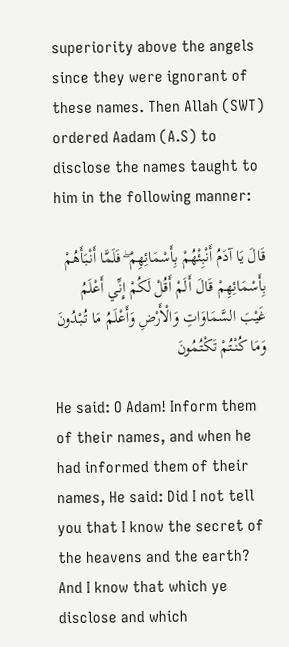superiority above the angels since they were ignorant of these names. Then Allah (SWT) ordered Aadam (A.S) to disclose the names taught to him in the following manner:

قَالَ يَا آدَمُ أَنْبِئْهُمْ بِأَسْمَائِهِمْ ۖ فَلَمَّا أَنْبَأَهُمْ بِأَسْمَائِهِمْ قَالَ أَلَمْ أَقُلْ لَكُمْ إِنِّي أَعْلَمُ غَيْبَ السَّمَاوَاتِ وَالْأَرْضِ وَأَعْلَمُ مَا تُبْدُونَ وَمَا كُنْتُمْ تَكْتُمُونَ

He said: O Adam! Inform them of their names, and when he had informed them of their names, He said: Did I not tell you that I know the secret of the heavens and the earth? And I know that which ye disclose and which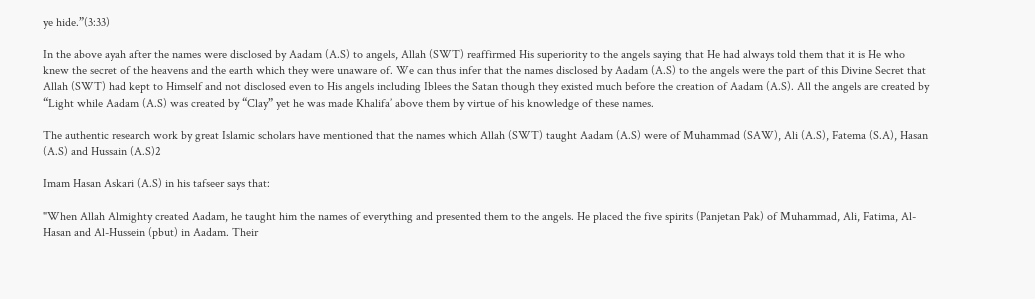ye hide.”(3:33)

In the above ayah after the names were disclosed by Aadam (A.S) to angels, Allah (SWT) reaffirmed His superiority to the angels saying that He had always told them that it is He who knew the secret of the heavens and the earth which they were unaware of. We can thus infer that the names disclosed by Aadam (A.S) to the angels were the part of this Divine Secret that Allah (SWT) had kept to Himself and not disclosed even to His angels including Iblees the Satan though they existed much before the creation of Aadam (A.S). All the angels are created by “Light while Aadam (A.S) was created by “Clay” yet he was made Khalifa’ above them by virtue of his knowledge of these names.

The authentic research work by great Islamic scholars have mentioned that the names which Allah (SWT) taught Aadam (A.S) were of Muhammad (SAW), Ali (A.S), Fatema (S.A), Hasan (A.S) and Hussain (A.S)2

Imam Hasan Askari (A.S) in his tafseer says that:

"When Allah Almighty created Aadam, he taught him the names of everything and presented them to the angels. He placed the five spirits (Panjetan Pak) of Muhammad, Ali, Fatima, Al- Hasan and Al-Hussein (pbut) in Aadam. Their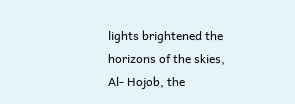lights brightened the horizons of the skies, Al- Hojob, the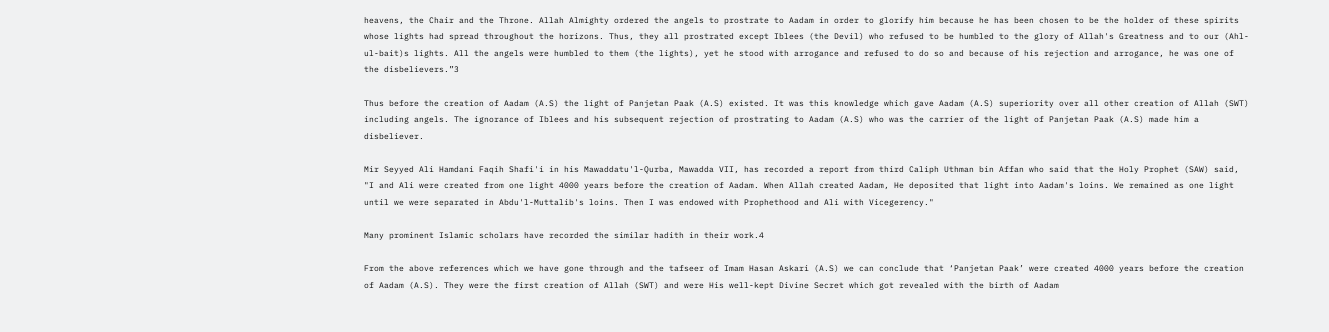heavens, the Chair and the Throne. Allah Almighty ordered the angels to prostrate to Aadam in order to glorify him because he has been chosen to be the holder of these spirits whose lights had spread throughout the horizons. Thus, they all prostrated except Iblees (the Devil) who refused to be humbled to the glory of Allah's Greatness and to our (Ahl- ul-bait)s lights. All the angels were humbled to them (the lights), yet he stood with arrogance and refused to do so and because of his rejection and arrogance, he was one of the disbelievers.”3

Thus before the creation of Aadam (A.S) the light of Panjetan Paak (A.S) existed. It was this knowledge which gave Aadam (A.S) superiority over all other creation of Allah (SWT) including angels. The ignorance of Iblees and his subsequent rejection of prostrating to Aadam (A.S) who was the carrier of the light of Panjetan Paak (A.S) made him a disbeliever.

Mir Seyyed Ali Hamdani Faqih Shafi'i in his Mawaddatu'l-Qurba, Mawadda VII, has recorded a report from third Caliph Uthman bin Affan who said that the Holy Prophet (SAW) said, "I and Ali were created from one light 4000 years before the creation of Aadam. When Allah created Aadam, He deposited that light into Aadam's loins. We remained as one light until we were separated in Abdu'l-Muttalib's loins. Then I was endowed with Prophethood and Ali with Vicegerency."

Many prominent Islamic scholars have recorded the similar hadith in their work.4

From the above references which we have gone through and the tafseer of Imam Hasan Askari (A.S) we can conclude that ‘Panjetan Paak’ were created 4000 years before the creation of Aadam (A.S). They were the first creation of Allah (SWT) and were His well-kept Divine Secret which got revealed with the birth of Aadam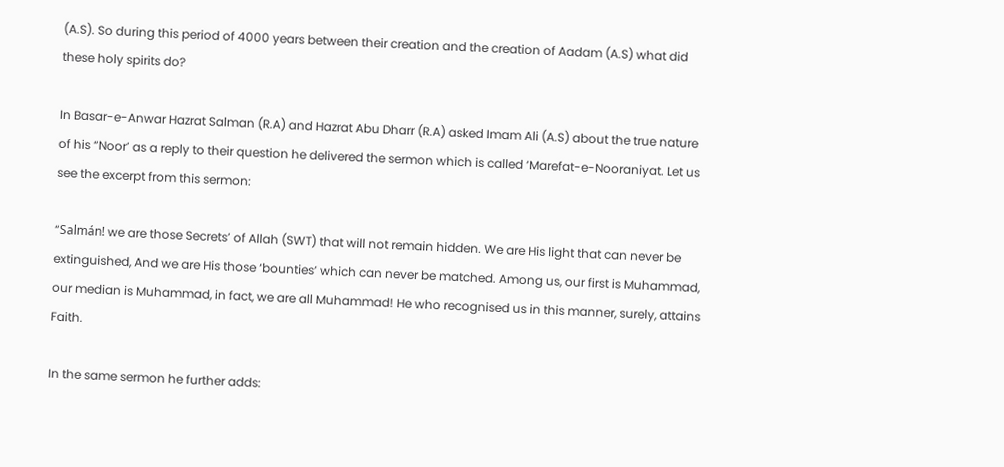(A.S). So during this period of 4000 years between their creation and the creation of Aadam (A.S) what did these holy spirits do?

In Basar-e-Anwar Hazrat Salman (R.A) and Hazrat Abu Dharr (R.A) asked Imam Ali (A.S) about the true nature of his “Noor’ as a reply to their question he delivered the sermon which is called ‘Marefat-e-Nooraniyat. Let us see the excerpt from this sermon:

“Salmán! we are those Secrets’ of Allah (SWT) that will not remain hidden. We are His light that can never be extinguished, And we are His those ‘bounties’ which can never be matched. Among us, our first is Muhammad, our median is Muhammad, in fact, we are all Muhammad! He who recognised us in this manner, surely, attains Faith.

In the same sermon he further adds: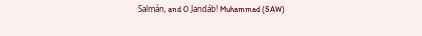Salmán, and O Jandáb! Muhammad (SAW)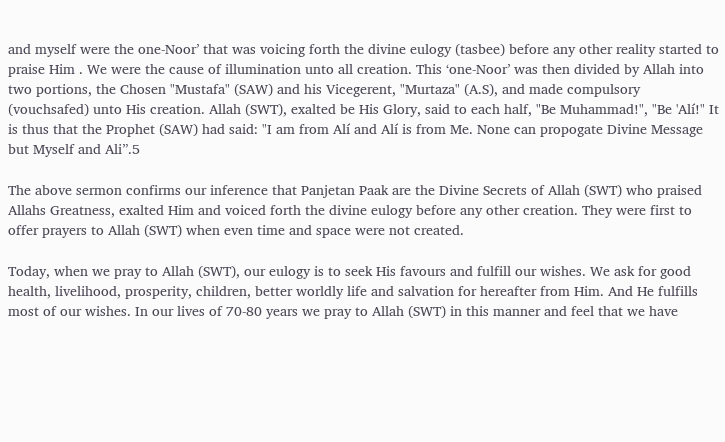and myself were the one-Noor’ that was voicing forth the divine eulogy (tasbee) before any other reality started to praise Him . We were the cause of illumination unto all creation. This ‘one-Noor’ was then divided by Allah into two portions, the Chosen "Mustafa" (SAW) and his Vicegerent, "Murtaza" (A.S), and made compulsory (vouchsafed) unto His creation. Allah (SWT), exalted be His Glory, said to each half, "Be Muhammad!", "Be 'Alí!" It is thus that the Prophet (SAW) had said: "I am from Alí and Alí is from Me. None can propogate Divine Message but Myself and Ali”.5

The above sermon confirms our inference that Panjetan Paak are the Divine Secrets of Allah (SWT) who praised Allahs Greatness, exalted Him and voiced forth the divine eulogy before any other creation. They were first to offer prayers to Allah (SWT) when even time and space were not created.

Today, when we pray to Allah (SWT), our eulogy is to seek His favours and fulfill our wishes. We ask for good health, livelihood, prosperity, children, better worldly life and salvation for hereafter from Him. And He fulfills most of our wishes. In our lives of 70-80 years we pray to Allah (SWT) in this manner and feel that we have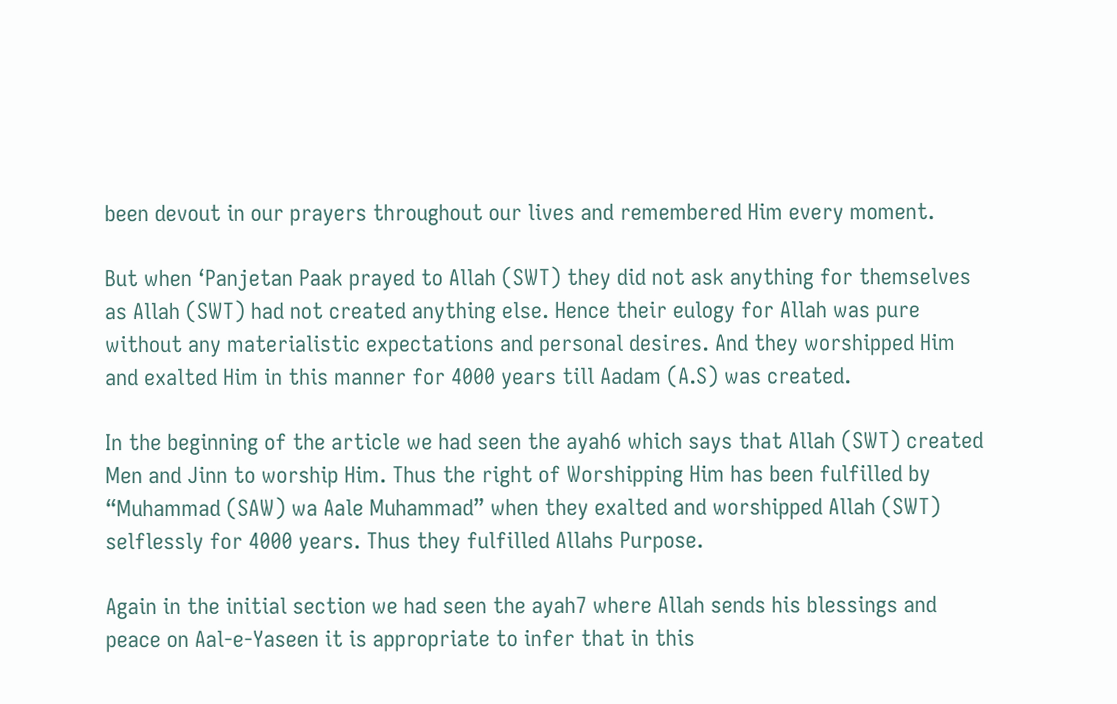been devout in our prayers throughout our lives and remembered Him every moment.

But when ‘Panjetan Paak prayed to Allah (SWT) they did not ask anything for themselves as Allah (SWT) had not created anything else. Hence their eulogy for Allah was pure without any materialistic expectations and personal desires. And they worshipped Him and exalted Him in this manner for 4000 years till Aadam (A.S) was created.

In the beginning of the article we had seen the ayah6 which says that Allah (SWT) created Men and Jinn to worship Him. Thus the right of Worshipping Him has been fulfilled by “Muhammad (SAW) wa Aale Muhammad” when they exalted and worshipped Allah (SWT) selflessly for 4000 years. Thus they fulfilled Allahs Purpose.

Again in the initial section we had seen the ayah7 where Allah sends his blessings and peace on Aal-e-Yaseen it is appropriate to infer that in this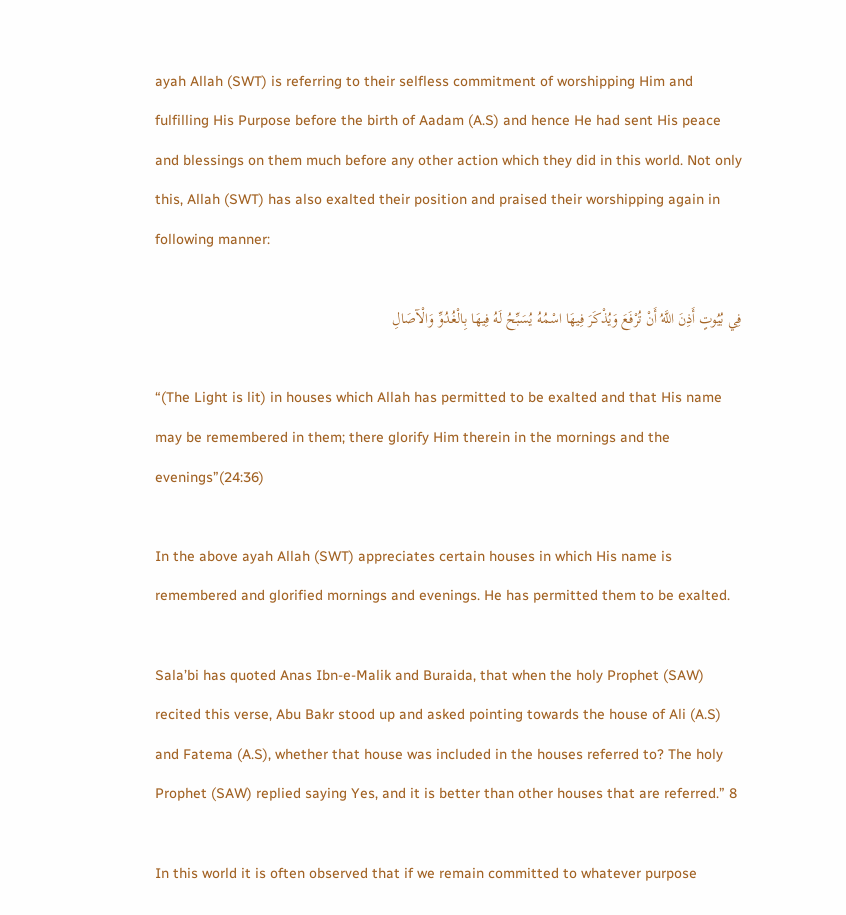ayah Allah (SWT) is referring to their selfless commitment of worshipping Him and fulfilling His Purpose before the birth of Aadam (A.S) and hence He had sent His peace and blessings on them much before any other action which they did in this world. Not only this, Allah (SWT) has also exalted their position and praised their worshipping again in following manner:

فِي بُيُوتٍ أَذِنَ اللَّهُ أَنْ تُرْفَعَ وَيُذْكَرَ فِيهَا اسْمُهُ يُسَبِّحُ لَهُ فِيهَا بِالْغُدُوِّ وَالْآصَالِ

“(The Light is lit) in houses which Allah has permitted to be exalted and that His name may be remembered in them; there glorify Him therein in the mornings and the evenings”(24:36)

In the above ayah Allah (SWT) appreciates certain houses in which His name is remembered and glorified mornings and evenings. He has permitted them to be exalted.

Sala’bi has quoted Anas Ibn-e-Malik and Buraida, that when the holy Prophet (SAW) recited this verse, Abu Bakr stood up and asked pointing towards the house of Ali (A.S) and Fatema (A.S), whether that house was included in the houses referred to? The holy Prophet (SAW) replied saying Yes, and it is better than other houses that are referred.” 8

In this world it is often observed that if we remain committed to whatever purpose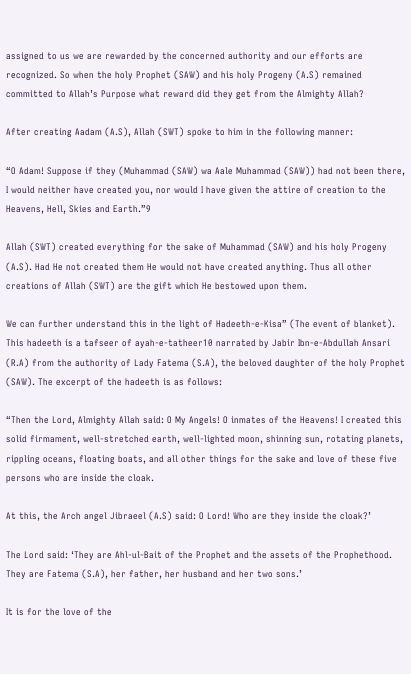assigned to us we are rewarded by the concerned authority and our efforts are recognized. So when the holy Prophet (SAW) and his holy Progeny (A.S) remained committed to Allah’s Purpose what reward did they get from the Almighty Allah?

After creating Aadam (A.S), Allah (SWT) spoke to him in the following manner:

“O Adam! Suppose if they (Muhammad (SAW) wa Aale Muhammad (SAW)) had not been there, I would neither have created you, nor would I have given the attire of creation to the Heavens, Hell, Skies and Earth.”9

Allah (SWT) created everything for the sake of Muhammad (SAW) and his holy Progeny (A.S). Had He not created them He would not have created anything. Thus all other creations of Allah (SWT) are the gift which He bestowed upon them.

We can further understand this in the light of Hadeeth-e-Kisa” (The event of blanket). This hadeeth is a tafseer of ayah-e-tatheer10 narrated by Jabir Ibn-e-Abdullah Ansari (R.A) from the authority of Lady Fatema (S.A), the beloved daughter of the holy Prophet (SAW). The excerpt of the hadeeth is as follows:

“Then the Lord, Almighty Allah said: O My Angels! O inmates of the Heavens! I created this solid firmament, well-stretched earth, well-lighted moon, shinning sun, rotating planets, rippling oceans, floating boats, and all other things for the sake and love of these five persons who are inside the cloak.

At this, the Arch angel Jibraeel (A.S) said: O Lord! Who are they inside the cloak?’

The Lord said: ‘They are Ahl-ul-Bait of the Prophet and the assets of the Prophethood. They are Fatema (S.A), her father, her husband and her two sons.’

It is for the love of the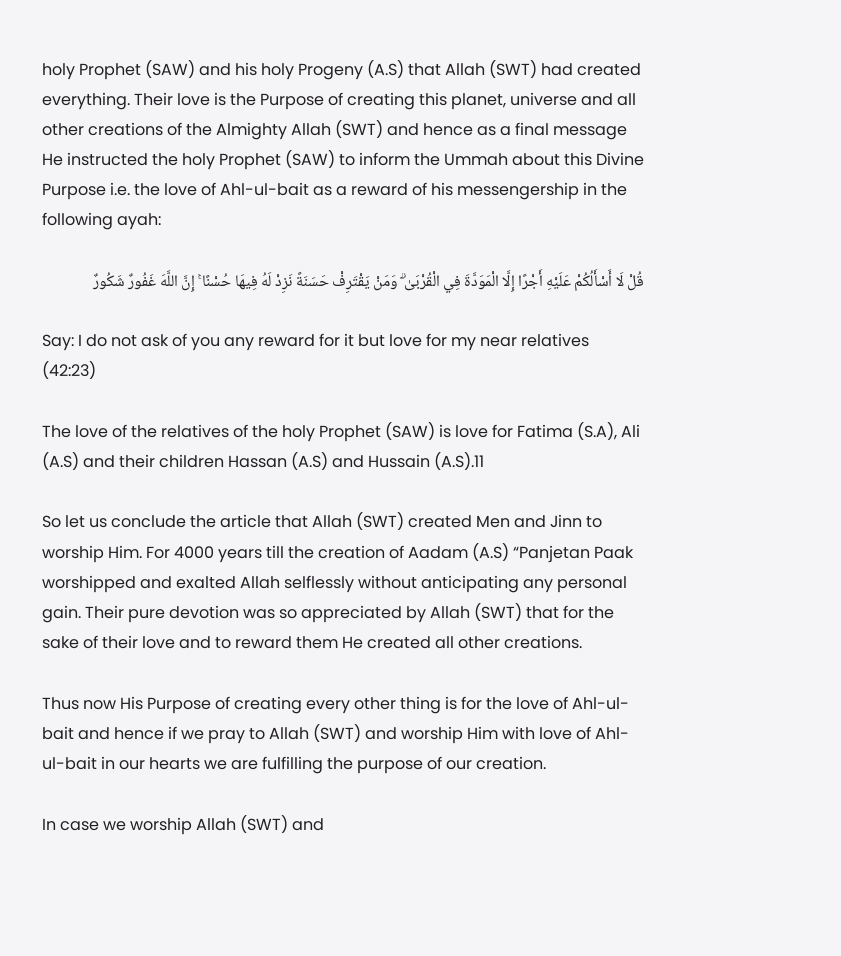holy Prophet (SAW) and his holy Progeny (A.S) that Allah (SWT) had created everything. Their love is the Purpose of creating this planet, universe and all other creations of the Almighty Allah (SWT) and hence as a final message He instructed the holy Prophet (SAW) to inform the Ummah about this Divine Purpose i.e. the love of Ahl-ul-bait as a reward of his messengership in the following ayah:

قُلْ لَا أَسْأَلُكُمْ عَلَيْهِ أَجْرًا إِلَّا الْمَوَدَّةَ فِي الْقُرْبَىٰ ۗ وَمَنْ يَقْتَرِفْ حَسَنَةً نَزِدْ لَهُ فِيهَا حُسْنًا ۚ إِنَّ اللَّهَ غَفُورٌ شَكُورٌ

Say: I do not ask of you any reward for it but love for my near relatives (42:23)

The love of the relatives of the holy Prophet (SAW) is love for Fatima (S.A), Ali (A.S) and their children Hassan (A.S) and Hussain (A.S).11

So let us conclude the article that Allah (SWT) created Men and Jinn to worship Him. For 4000 years till the creation of Aadam (A.S) “Panjetan Paak worshipped and exalted Allah selflessly without anticipating any personal gain. Their pure devotion was so appreciated by Allah (SWT) that for the sake of their love and to reward them He created all other creations.

Thus now His Purpose of creating every other thing is for the love of Ahl-ul-bait and hence if we pray to Allah (SWT) and worship Him with love of Ahl-ul-bait in our hearts we are fulfilling the purpose of our creation.

In case we worship Allah (SWT) and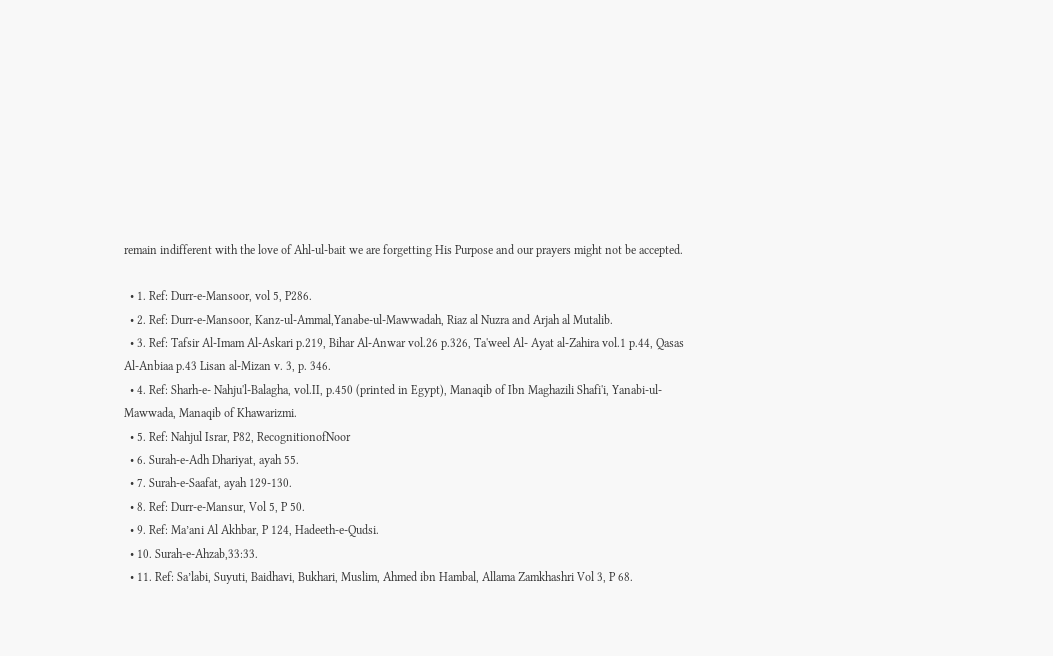remain indifferent with the love of Ahl-ul-bait we are forgetting His Purpose and our prayers might not be accepted.

  • 1. Ref: Durr-e-Mansoor, vol 5, P286.
  • 2. Ref: Durr-e-Mansoor, Kanz-ul-Ammal,Yanabe-ul-Mawwadah, Riaz al Nuzra and Arjah al Mutalib.
  • 3. Ref: Tafsir Al-Imam Al-Askari p.219, Bihar Al-Anwar vol.26 p.326, Ta'weel Al- Ayat al-Zahira vol.1 p.44, Qasas Al-Anbiaa p.43 Lisan al-Mizan v. 3, p. 346.
  • 4. Ref: Sharh-e- Nahju'l-Balagha, vol.II, p.450 (printed in Egypt), Manaqib of Ibn Maghazili Shafi'i, Yanabi-ul- Mawwada, Manaqib of Khawarizmi.
  • 5. Ref: Nahjul Israr, P82, RecognitionofNoor
  • 6. Surah-e-Adh Dhariyat, ayah 55.
  • 7. Surah-e-Saafat, ayah 129-130.
  • 8. Ref: Durr-e-Mansur, Vol 5, P 50.
  • 9. Ref: Ma’ani Al Akhbar, P 124, Hadeeth-e-Qudsi.
  • 10. Surah-e-Ahzab,33:33.
  • 11. Ref: Sa’labi, Suyuti, Baidhavi, Bukhari, Muslim, Ahmed ibn Hambal, Allama Zamkhashri Vol 3, P 68.